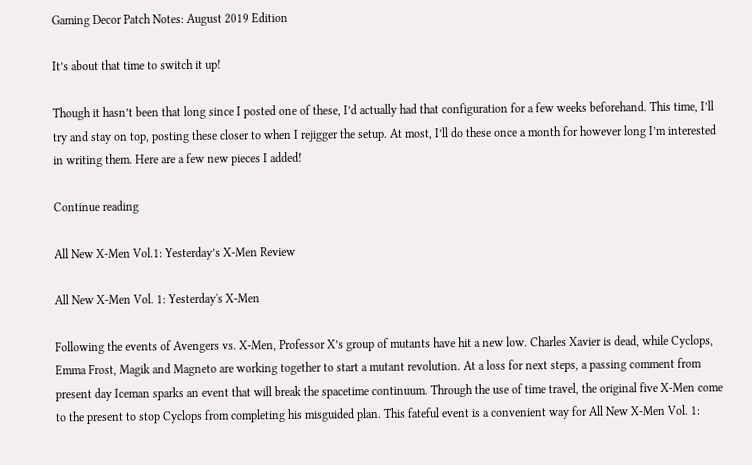Gaming Decor Patch Notes: August 2019 Edition

It’s about that time to switch it up!

Though it hasn’t been that long since I posted one of these, I’d actually had that configuration for a few weeks beforehand. This time, I’ll try and stay on top, posting these closer to when I rejigger the setup. At most, I’ll do these once a month for however long I’m interested in writing them. Here are a few new pieces I added!

Continue reading

All New X-Men Vol.1: Yesterday’s X-Men Review

All New X-Men Vol. 1: Yesterday's X-Men

Following the events of Avengers vs. X-Men, Professor X’s group of mutants have hit a new low. Charles Xavier is dead, while Cyclops, Emma Frost, Magik and Magneto are working together to start a mutant revolution. At a loss for next steps, a passing comment from present day Iceman sparks an event that will break the spacetime continuum. Through the use of time travel, the original five X-Men come to the present to stop Cyclops from completing his misguided plan. This fateful event is a convenient way for All New X-Men Vol. 1: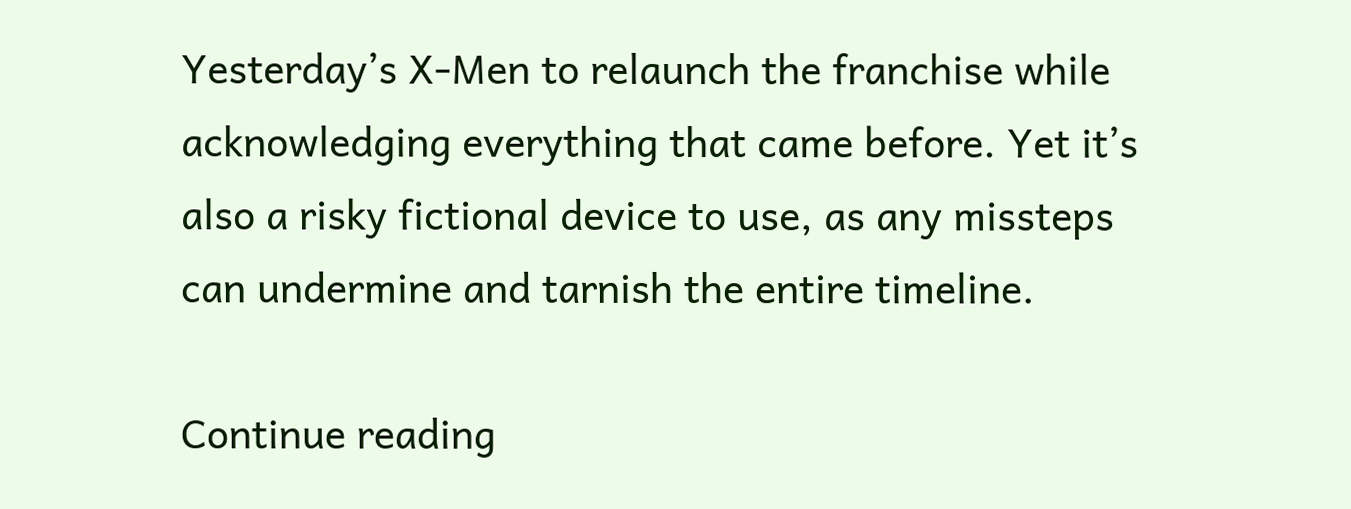Yesterday’s X-Men to relaunch the franchise while acknowledging everything that came before. Yet it’s also a risky fictional device to use, as any missteps can undermine and tarnish the entire timeline.

Continue reading